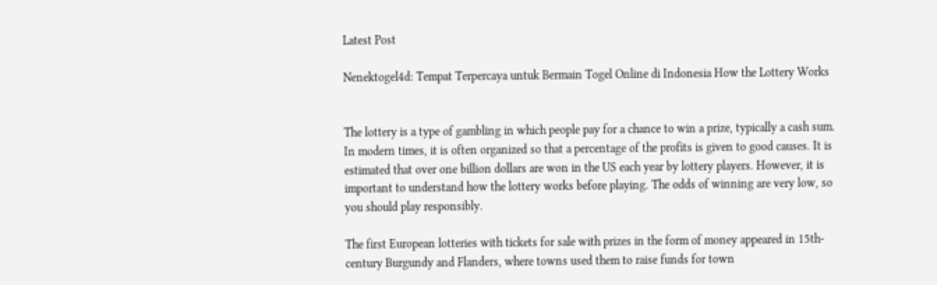Latest Post

Nenektogel4d: Tempat Terpercaya untuk Bermain Togel Online di Indonesia How the Lottery Works


The lottery is a type of gambling in which people pay for a chance to win a prize, typically a cash sum. In modern times, it is often organized so that a percentage of the profits is given to good causes. It is estimated that over one billion dollars are won in the US each year by lottery players. However, it is important to understand how the lottery works before playing. The odds of winning are very low, so you should play responsibly.

The first European lotteries with tickets for sale with prizes in the form of money appeared in 15th-century Burgundy and Flanders, where towns used them to raise funds for town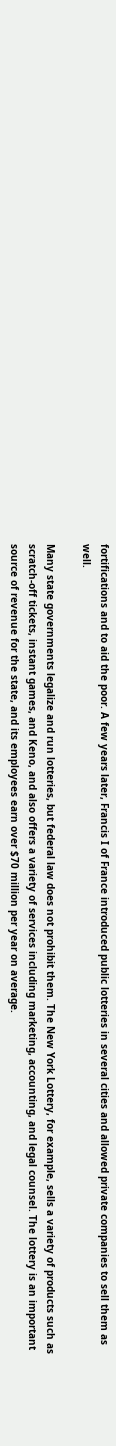fortifications and to aid the poor. A few years later, Francis I of France introduced public lotteries in several cities and allowed private companies to sell them as well.

Many state governments legalize and run lotteries, but federal law does not prohibit them. The New York Lottery, for example, sells a variety of products such as scratch-off tickets, instant games, and Keno, and also offers a variety of services including marketing, accounting, and legal counsel. The lottery is an important source of revenue for the state, and its employees earn over $70 million per year on average.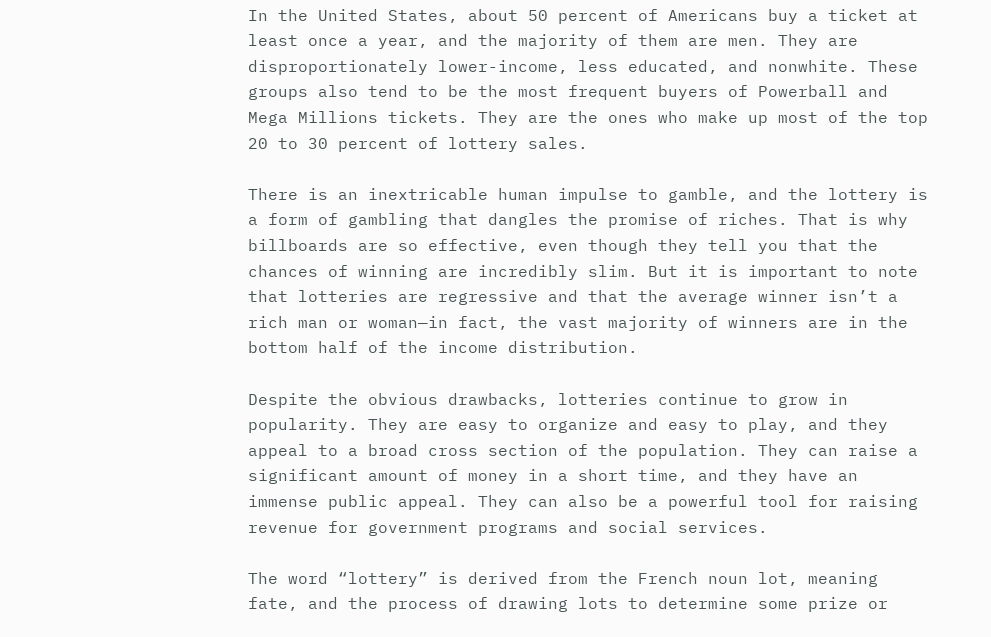In the United States, about 50 percent of Americans buy a ticket at least once a year, and the majority of them are men. They are disproportionately lower-income, less educated, and nonwhite. These groups also tend to be the most frequent buyers of Powerball and Mega Millions tickets. They are the ones who make up most of the top 20 to 30 percent of lottery sales.

There is an inextricable human impulse to gamble, and the lottery is a form of gambling that dangles the promise of riches. That is why billboards are so effective, even though they tell you that the chances of winning are incredibly slim. But it is important to note that lotteries are regressive and that the average winner isn’t a rich man or woman—in fact, the vast majority of winners are in the bottom half of the income distribution.

Despite the obvious drawbacks, lotteries continue to grow in popularity. They are easy to organize and easy to play, and they appeal to a broad cross section of the population. They can raise a significant amount of money in a short time, and they have an immense public appeal. They can also be a powerful tool for raising revenue for government programs and social services.

The word “lottery” is derived from the French noun lot, meaning fate, and the process of drawing lots to determine some prize or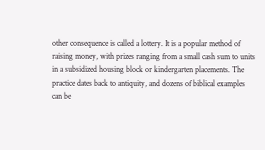other consequence is called a lottery. It is a popular method of raising money, with prizes ranging from a small cash sum to units in a subsidized housing block or kindergarten placements. The practice dates back to antiquity, and dozens of biblical examples can be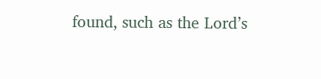found, such as the Lord’s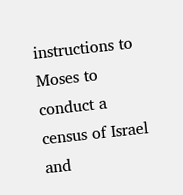instructions to Moses to conduct a census of Israel and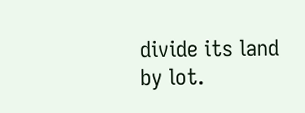divide its land by lot.